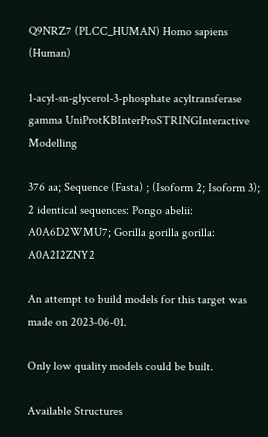Q9NRZ7 (PLCC_HUMAN) Homo sapiens (Human)

1-acyl-sn-glycerol-3-phosphate acyltransferase gamma UniProtKBInterProSTRINGInteractive Modelling

376 aa; Sequence (Fasta) ; (Isoform 2; Isoform 3); 2 identical sequences: Pongo abelii: A0A6D2WMU7; Gorilla gorilla gorilla: A0A2I2ZNY2

An attempt to build models for this target was made on 2023-06-01.

Only low quality models could be built.

Available Structures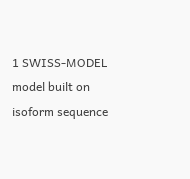1 SWISS-MODEL model built on isoform sequence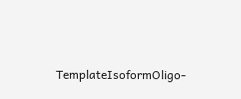TemplateIsoformOligo-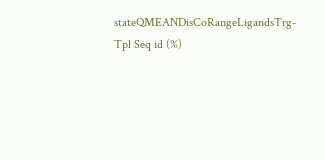stateQMEANDisCoRangeLigandsTrg-Tpl Seq id (%)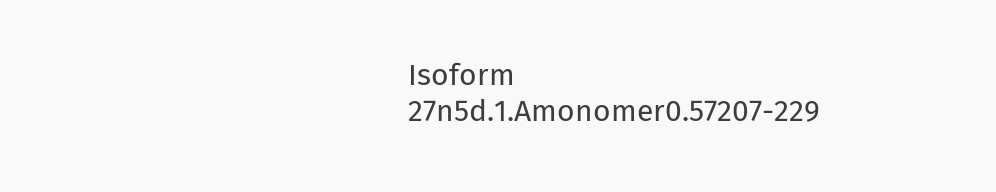Isoform 27n5d.1.Amonomer0.57207-229